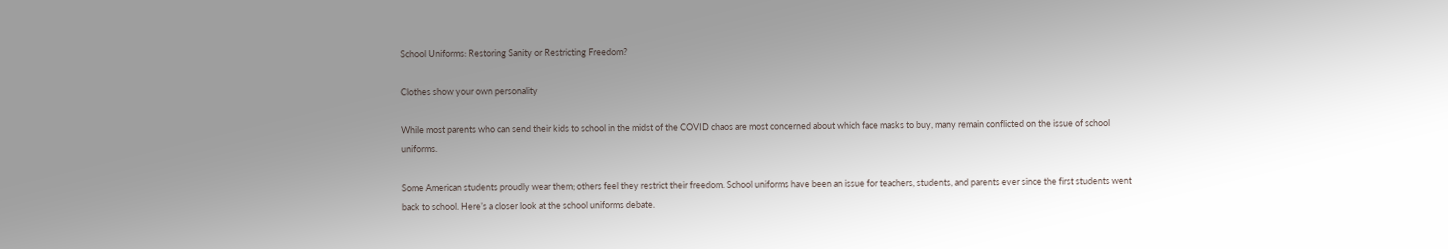School Uniforms: Restoring Sanity or Restricting Freedom?

Clothes show your own personality

While most parents who can send their kids to school in the midst of the COVID chaos are most concerned about which face masks to buy, many remain conflicted on the issue of school uniforms.

Some American students proudly wear them; others feel they restrict their freedom. School uniforms have been an issue for teachers, students, and parents ever since the first students went back to school. Here’s a closer look at the school uniforms debate.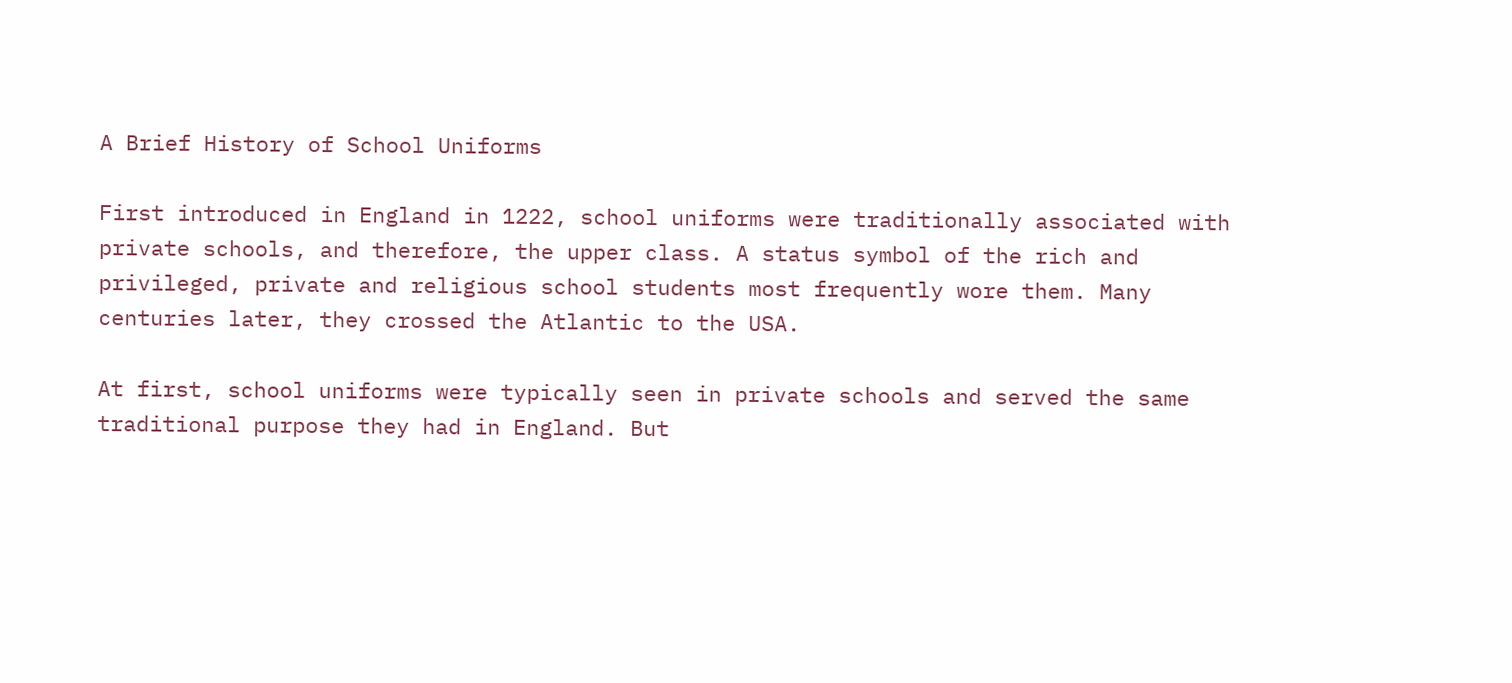A Brief History of School Uniforms

First introduced in England in 1222, school uniforms were traditionally associated with private schools, and therefore, the upper class. A status symbol of the rich and privileged, private and religious school students most frequently wore them. Many centuries later, they crossed the Atlantic to the USA.

At first, school uniforms were typically seen in private schools and served the same traditional purpose they had in England. But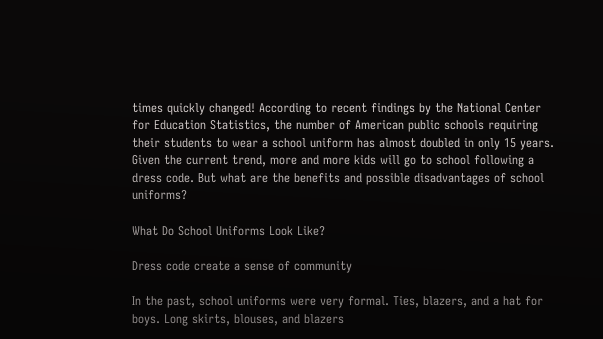times quickly changed! According to recent findings by the National Center for Education Statistics, the number of American public schools requiring their students to wear a school uniform has almost doubled in only 15 years. Given the current trend, more and more kids will go to school following a dress code. But what are the benefits and possible disadvantages of school uniforms?

What Do School Uniforms Look Like?

Dress code create a sense of community

In the past, school uniforms were very formal. Ties, blazers, and a hat for boys. Long skirts, blouses, and blazers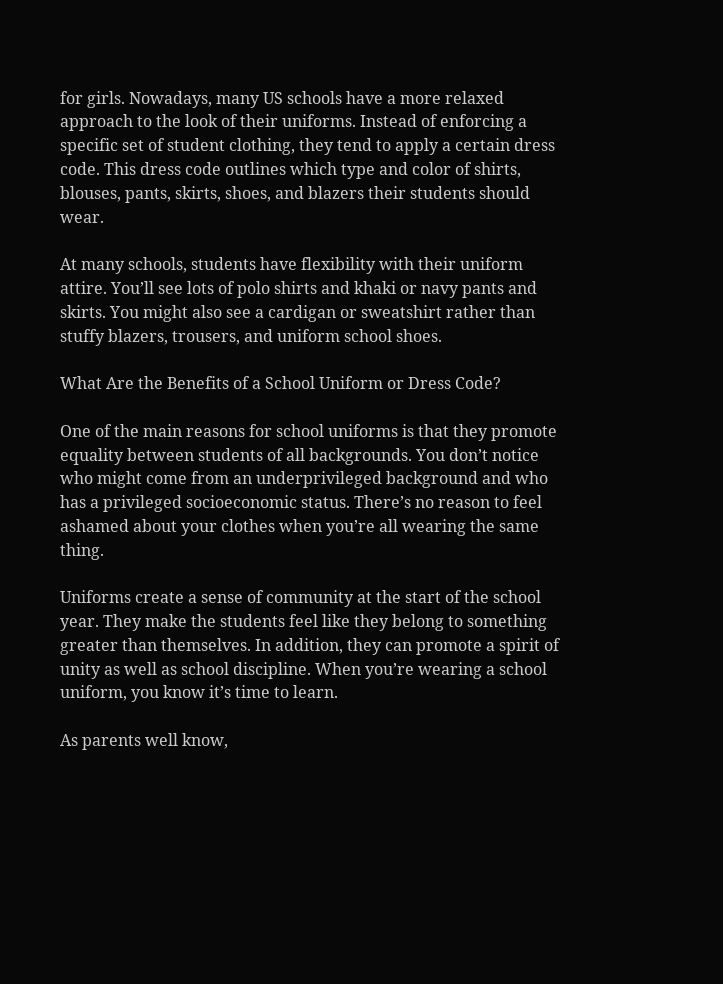for girls. Nowadays, many US schools have a more relaxed approach to the look of their uniforms. Instead of enforcing a specific set of student clothing, they tend to apply a certain dress code. This dress code outlines which type and color of shirts, blouses, pants, skirts, shoes, and blazers their students should wear.

At many schools, students have flexibility with their uniform attire. You’ll see lots of polo shirts and khaki or navy pants and skirts. You might also see a cardigan or sweatshirt rather than stuffy blazers, trousers, and uniform school shoes.

What Are the Benefits of a School Uniform or Dress Code?

One of the main reasons for school uniforms is that they promote equality between students of all backgrounds. You don’t notice who might come from an underprivileged background and who has a privileged socioeconomic status. There’s no reason to feel ashamed about your clothes when you’re all wearing the same thing.

Uniforms create a sense of community at the start of the school year. They make the students feel like they belong to something greater than themselves. In addition, they can promote a spirit of unity as well as school discipline. When you’re wearing a school uniform, you know it’s time to learn.

As parents well know,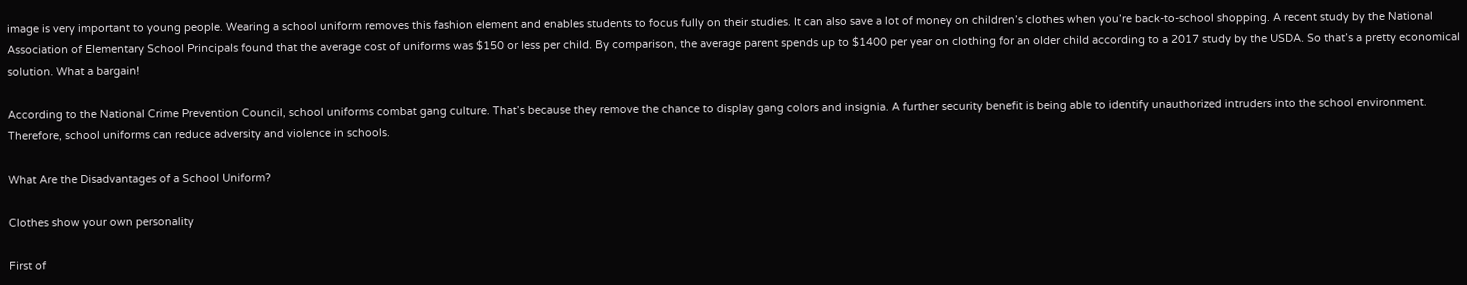image is very important to young people. Wearing a school uniform removes this fashion element and enables students to focus fully on their studies. It can also save a lot of money on children’s clothes when you’re back-to-school shopping. A recent study by the National Association of Elementary School Principals found that the average cost of uniforms was $150 or less per child. By comparison, the average parent spends up to $1400 per year on clothing for an older child according to a 2017 study by the USDA. So that’s a pretty economical solution. What a bargain!

According to the National Crime Prevention Council, school uniforms combat gang culture. That’s because they remove the chance to display gang colors and insignia. A further security benefit is being able to identify unauthorized intruders into the school environment. Therefore, school uniforms can reduce adversity and violence in schools.

What Are the Disadvantages of a School Uniform?

Clothes show your own personality

First of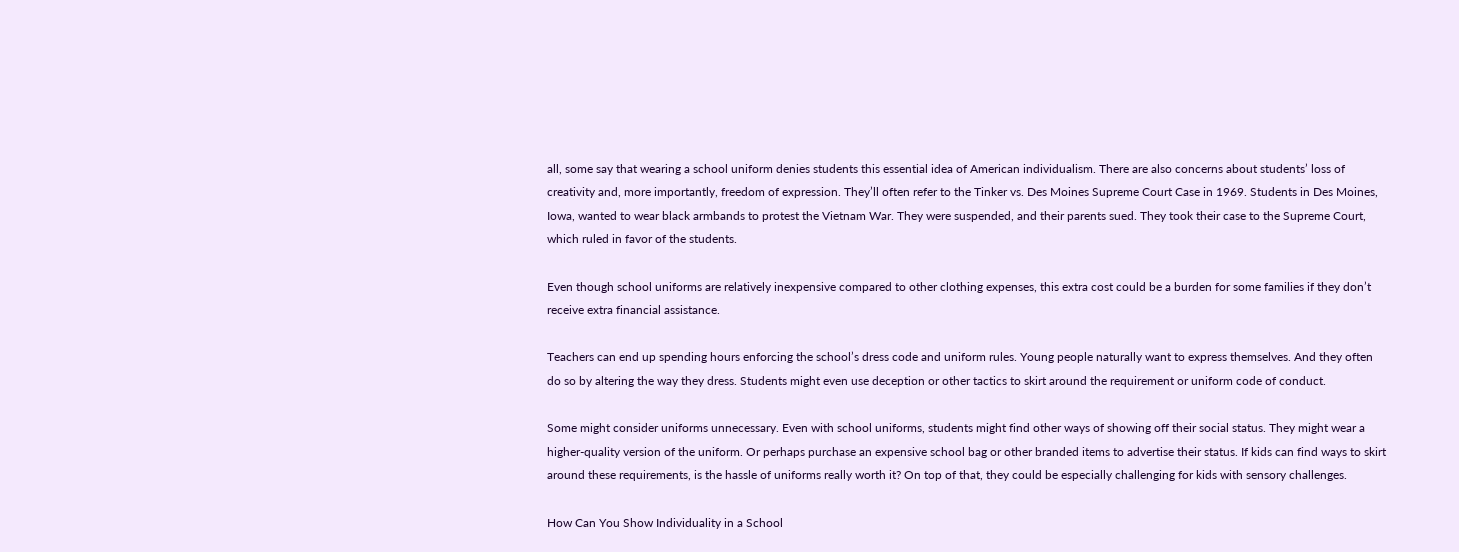all, some say that wearing a school uniform denies students this essential idea of American individualism. There are also concerns about students’ loss of creativity and, more importantly, freedom of expression. They’ll often refer to the Tinker vs. Des Moines Supreme Court Case in 1969. Students in Des Moines, Iowa, wanted to wear black armbands to protest the Vietnam War. They were suspended, and their parents sued. They took their case to the Supreme Court, which ruled in favor of the students.

Even though school uniforms are relatively inexpensive compared to other clothing expenses, this extra cost could be a burden for some families if they don’t receive extra financial assistance.

Teachers can end up spending hours enforcing the school’s dress code and uniform rules. Young people naturally want to express themselves. And they often do so by altering the way they dress. Students might even use deception or other tactics to skirt around the requirement or uniform code of conduct.

Some might consider uniforms unnecessary. Even with school uniforms, students might find other ways of showing off their social status. They might wear a higher-quality version of the uniform. Or perhaps purchase an expensive school bag or other branded items to advertise their status. If kids can find ways to skirt around these requirements, is the hassle of uniforms really worth it? On top of that, they could be especially challenging for kids with sensory challenges.

How Can You Show Individuality in a School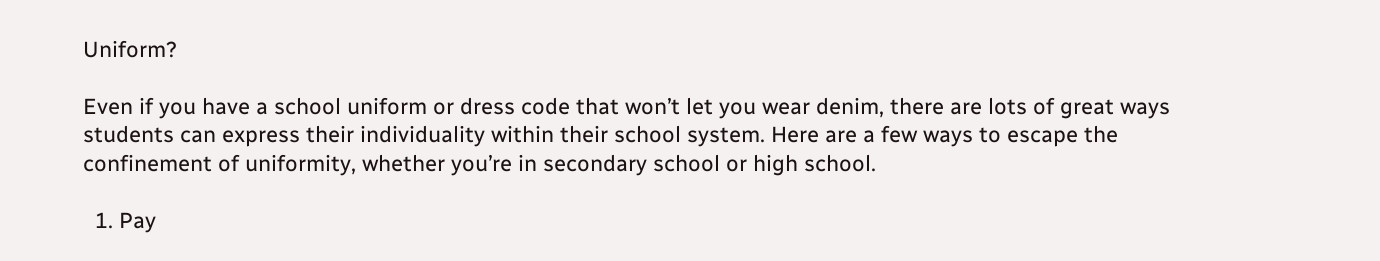Uniform?

Even if you have a school uniform or dress code that won’t let you wear denim, there are lots of great ways students can express their individuality within their school system. Here are a few ways to escape the confinement of uniformity, whether you’re in secondary school or high school.

  1. Pay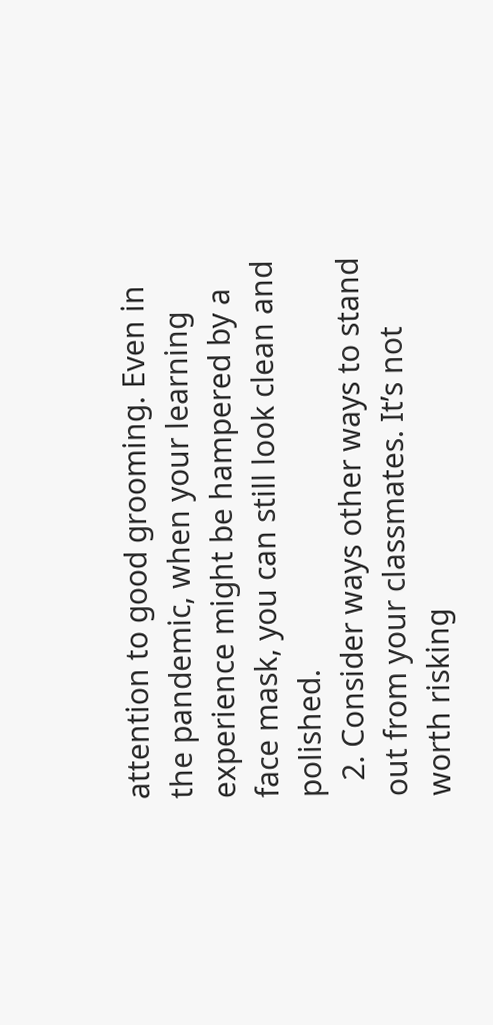attention to good grooming. Even in the pandemic, when your learning experience might be hampered by a face mask, you can still look clean and polished.
  2. Consider ways other ways to stand out from your classmates. It’s not worth risking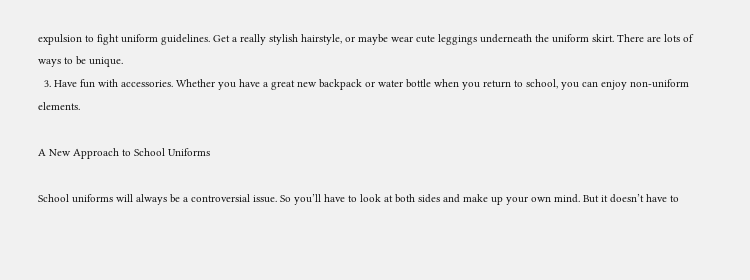expulsion to fight uniform guidelines. Get a really stylish hairstyle, or maybe wear cute leggings underneath the uniform skirt. There are lots of ways to be unique.
  3. Have fun with accessories. Whether you have a great new backpack or water bottle when you return to school, you can enjoy non-uniform elements.

A New Approach to School Uniforms

School uniforms will always be a controversial issue. So you’ll have to look at both sides and make up your own mind. But it doesn’t have to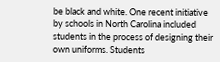be black and white. One recent initiative by schools in North Carolina included students in the process of designing their own uniforms. Students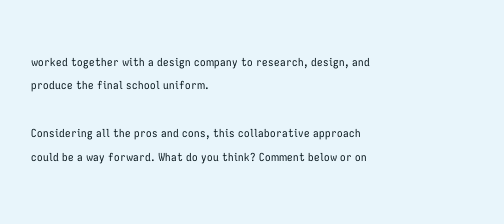worked together with a design company to research, design, and produce the final school uniform.

Considering all the pros and cons, this collaborative approach could be a way forward. What do you think? Comment below or on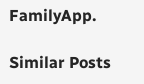FamilyApp.

Similar Posts